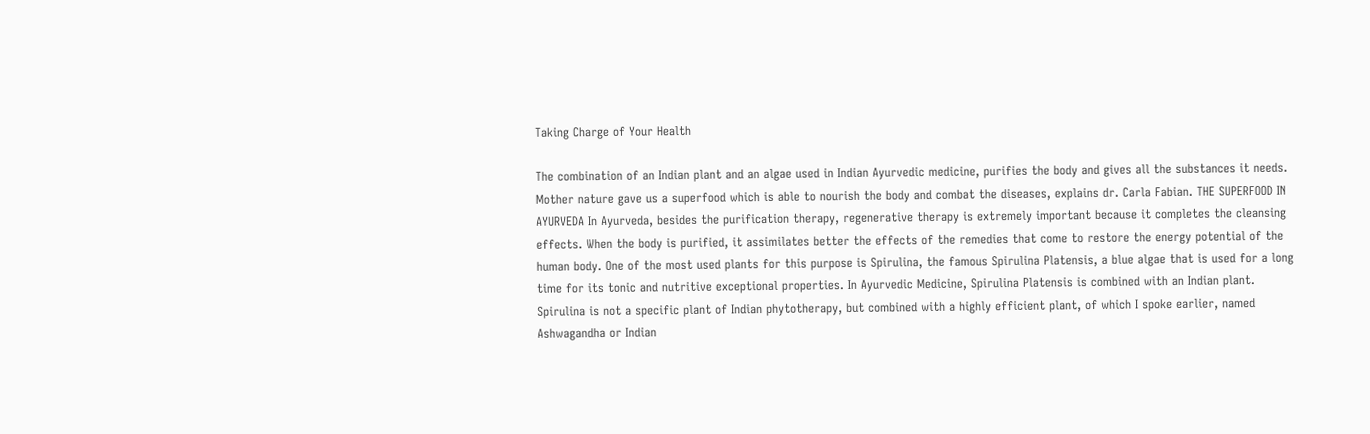Taking Charge of Your Health

The combination of an Indian plant and an algae used in Indian Ayurvedic medicine, purifies the body and gives all the substances it needs. Mother nature gave us a superfood which is able to nourish the body and combat the diseases, explains dr. Carla Fabian. THE SUPERFOOD IN AYURVEDA In Ayurveda, besides the purification therapy, regenerative therapy is extremely important because it completes the cleansing effects. When the body is purified, it assimilates better the effects of the remedies that come to restore the energy potential of the human body. One of the most used plants for this purpose is Spirulina, the famous Spirulina Platensis, a blue algae that is used for a long time for its tonic and nutritive exceptional properties. In Ayurvedic Medicine, Spirulina Platensis is combined with an Indian plant. Spirulina is not a specific plant of Indian phytotherapy, but combined with a highly efficient plant, of which I spoke earlier, named Ashwagandha or Indian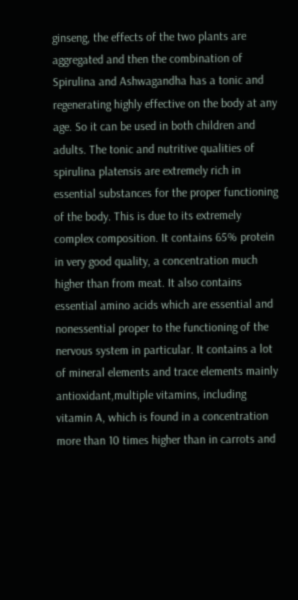ginseng, the effects of the two plants are aggregated and then the combination of Spirulina and Ashwagandha has a tonic and regenerating highly effective on the body at any age. So it can be used in both children and adults. The tonic and nutritive qualities of spirulina platensis are extremely rich in essential substances for the proper functioning of the body. This is due to its extremely complex composition. It contains 65% protein in very good quality, a concentration much higher than from meat. It also contains essential amino acids which are essential and nonessential proper to the functioning of the nervous system in particular. It contains a lot of mineral elements and trace elements mainly antioxidant,multiple vitamins, including vitamin A, which is found in a concentration more than 10 times higher than in carrots and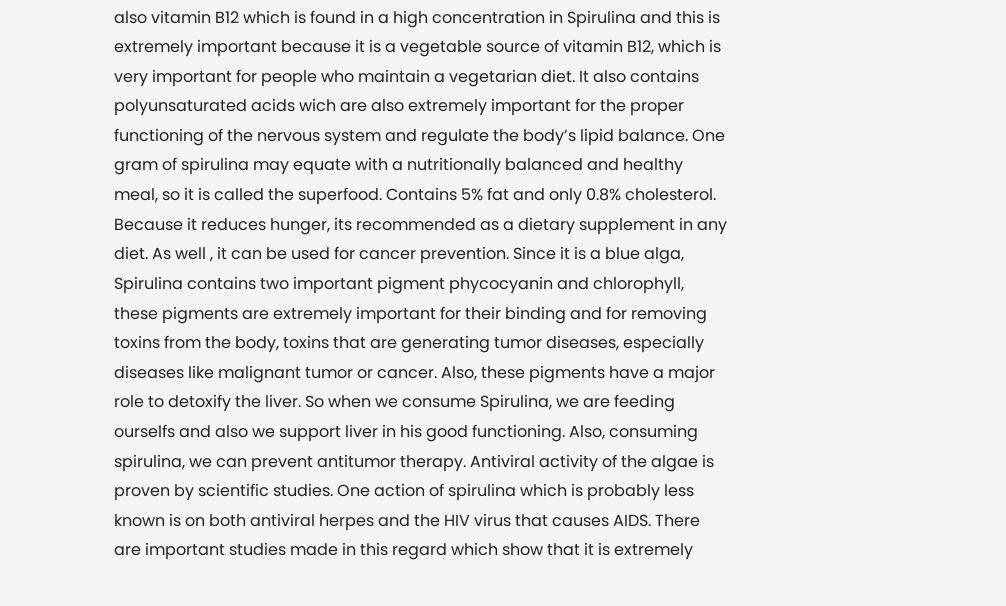also vitamin B12 which is found in a high concentration in Spirulina and this is extremely important because it is a vegetable source of vitamin B12, which is very important for people who maintain a vegetarian diet. It also contains polyunsaturated acids wich are also extremely important for the proper functioning of the nervous system and regulate the body’s lipid balance. One gram of spirulina may equate with a nutritionally balanced and healthy meal, so it is called the superfood. Contains 5% fat and only 0.8% cholesterol. Because it reduces hunger, its recommended as a dietary supplement in any diet. As well , it can be used for cancer prevention. Since it is a blue alga, Spirulina contains two important pigment phycocyanin and chlorophyll, these pigments are extremely important for their binding and for removing toxins from the body, toxins that are generating tumor diseases, especially diseases like malignant tumor or cancer. Also, these pigments have a major role to detoxify the liver. So when we consume Spirulina, we are feeding ourselfs and also we support liver in his good functioning. Also, consuming spirulina, we can prevent antitumor therapy. Antiviral activity of the algae is proven by scientific studies. One action of spirulina which is probably less known is on both antiviral herpes and the HIV virus that causes AIDS. There are important studies made in this regard which show that it is extremely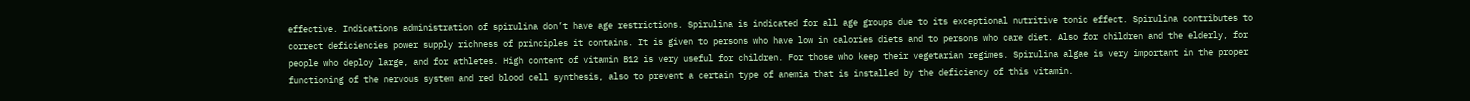effective. Indications administration of spirulina don’t have age restrictions. Spirulina is indicated for all age groups due to its exceptional nutritive tonic effect. Spirulina contributes to correct deficiencies power supply richness of principles it contains. It is given to persons who have low in calories diets and to persons who care diet. Also for children and the elderly, for people who deploy large, and for athletes. High content of vitamin B12 is very useful for children. For those who keep their vegetarian regimes. Spirulina algae is very important in the proper functioning of the nervous system and red blood cell synthesis, also to prevent a certain type of anemia that is installed by the deficiency of this vitamin.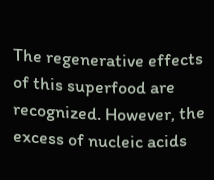The regenerative effects of this superfood are recognized. However, the excess of nucleic acids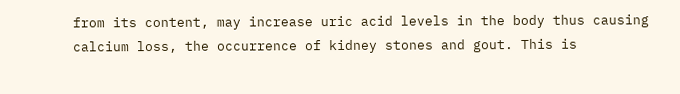from its content, may increase uric acid levels in the body thus causing calcium loss, the occurrence of kidney stones and gout. This is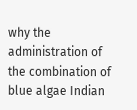why the administration of the combination of blue algae Indian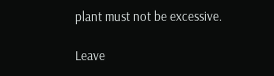plant must not be excessive.

Leave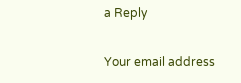a Reply

Your email address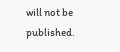will not be published.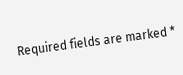Required fields are marked *